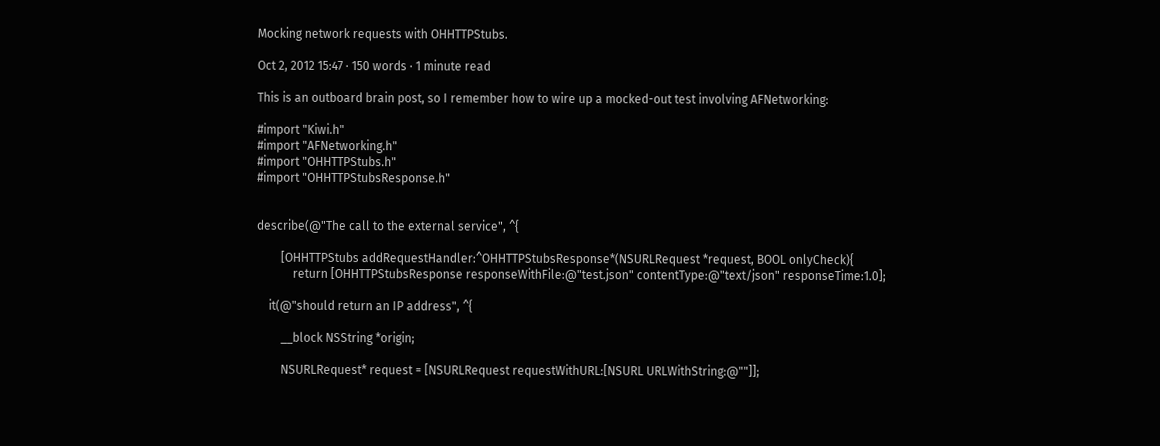Mocking network requests with OHHTTPStubs.

Oct 2, 2012 15:47 · 150 words · 1 minute read

This is an outboard brain post, so I remember how to wire up a mocked-out test involving AFNetworking:

#import "Kiwi.h"
#import "AFNetworking.h"
#import "OHHTTPStubs.h"
#import "OHHTTPStubsResponse.h"


describe(@"The call to the external service", ^{

        [OHHTTPStubs addRequestHandler:^OHHTTPStubsResponse*(NSURLRequest *request, BOOL onlyCheck){
            return [OHHTTPStubsResponse responseWithFile:@"test.json" contentType:@"text/json" responseTime:1.0];

    it(@"should return an IP address", ^{

        __block NSString *origin;

        NSURLRequest* request = [NSURLRequest requestWithURL:[NSURL URLWithString:@""]];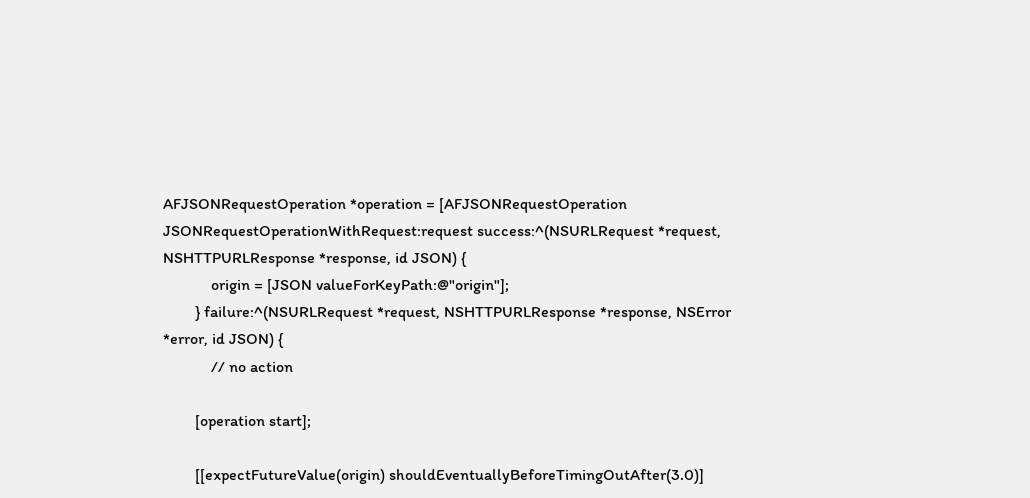AFJSONRequestOperation *operation = [AFJSONRequestOperation JSONRequestOperationWithRequest:request success:^(NSURLRequest *request, NSHTTPURLResponse *response, id JSON) {
            origin = [JSON valueForKeyPath:@"origin"];
        } failure:^(NSURLRequest *request, NSHTTPURLResponse *response, NSError *error, id JSON) {
            // no action

        [operation start];

        [[expectFutureValue(origin) shouldEventuallyBeforeTimingOutAfter(3.0)]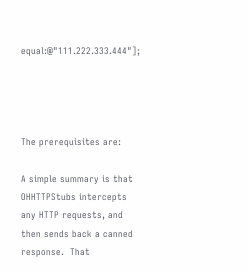equal:@"111.222.333.444"];




The prerequisites are:

A simple summary is that OHHTTPStubs intercepts any HTTP requests, and then sends back a canned response.  That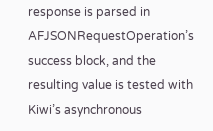response is parsed in AFJSONRequestOperation’s success block, and the resulting value is tested with Kiwi’s asynchronous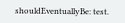shouldEventuallyBe: test.